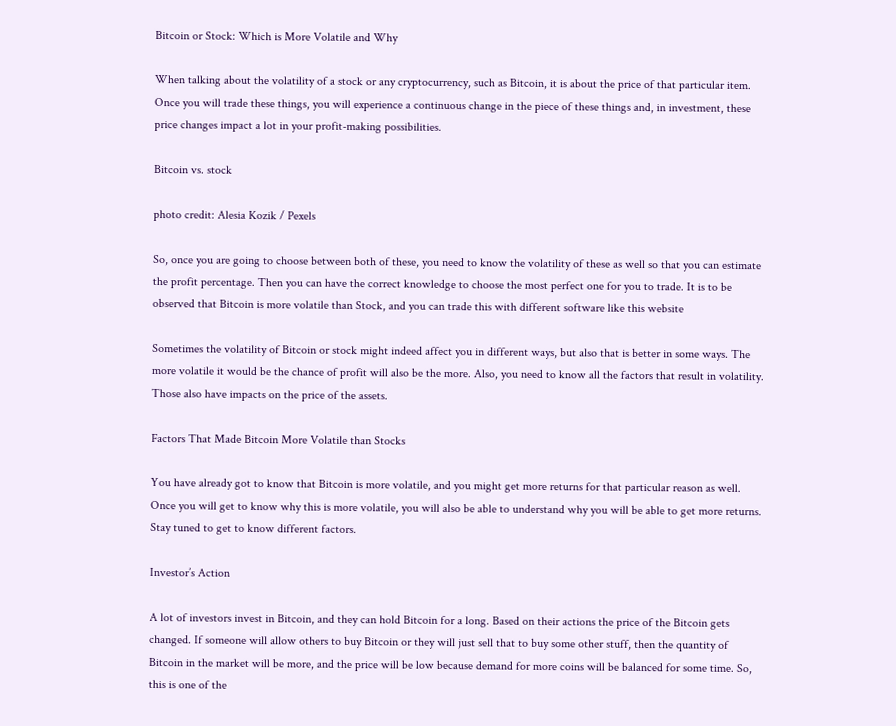Bitcoin or Stock: Which is More Volatile and Why

When talking about the volatility of a stock or any cryptocurrency, such as Bitcoin, it is about the price of that particular item. Once you will trade these things, you will experience a continuous change in the piece of these things and, in investment, these price changes impact a lot in your profit-making possibilities.

Bitcoin vs. stock

photo credit: Alesia Kozik / Pexels

So, once you are going to choose between both of these, you need to know the volatility of these as well so that you can estimate the profit percentage. Then you can have the correct knowledge to choose the most perfect one for you to trade. It is to be observed that Bitcoin is more volatile than Stock, and you can trade this with different software like this website

Sometimes the volatility of Bitcoin or stock might indeed affect you in different ways, but also that is better in some ways. The more volatile it would be the chance of profit will also be the more. Also, you need to know all the factors that result in volatility. Those also have impacts on the price of the assets.

Factors That Made Bitcoin More Volatile than Stocks

You have already got to know that Bitcoin is more volatile, and you might get more returns for that particular reason as well. Once you will get to know why this is more volatile, you will also be able to understand why you will be able to get more returns. Stay tuned to get to know different factors.

Investor’s Action

A lot of investors invest in Bitcoin, and they can hold Bitcoin for a long. Based on their actions the price of the Bitcoin gets changed. If someone will allow others to buy Bitcoin or they will just sell that to buy some other stuff, then the quantity of Bitcoin in the market will be more, and the price will be low because demand for more coins will be balanced for some time. So, this is one of the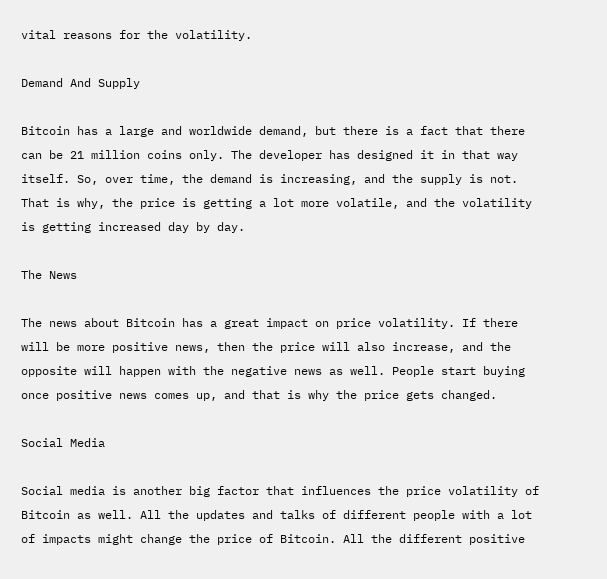vital reasons for the volatility.

Demand And Supply

Bitcoin has a large and worldwide demand, but there is a fact that there can be 21 million coins only. The developer has designed it in that way itself. So, over time, the demand is increasing, and the supply is not. That is why, the price is getting a lot more volatile, and the volatility is getting increased day by day.

The News

The news about Bitcoin has a great impact on price volatility. If there will be more positive news, then the price will also increase, and the opposite will happen with the negative news as well. People start buying once positive news comes up, and that is why the price gets changed.

Social Media

Social media is another big factor that influences the price volatility of Bitcoin as well. All the updates and talks of different people with a lot of impacts might change the price of Bitcoin. All the different positive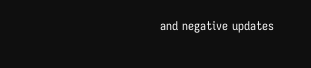and negative updates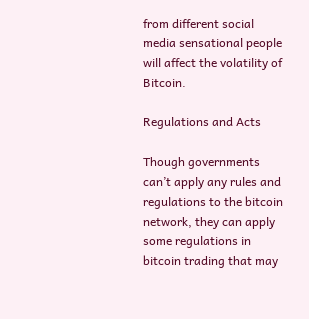from different social media sensational people will affect the volatility of Bitcoin.

Regulations and Acts

Though governments can’t apply any rules and regulations to the bitcoin network, they can apply some regulations in bitcoin trading that may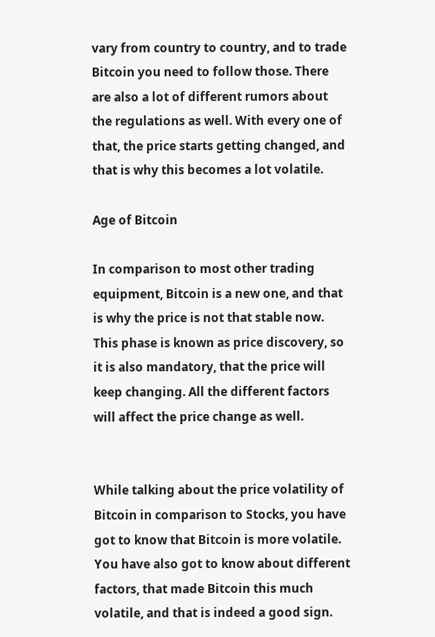vary from country to country, and to trade Bitcoin you need to follow those. There are also a lot of different rumors about the regulations as well. With every one of that, the price starts getting changed, and that is why this becomes a lot volatile.

Age of Bitcoin

In comparison to most other trading equipment, Bitcoin is a new one, and that is why the price is not that stable now. This phase is known as price discovery, so it is also mandatory, that the price will keep changing. All the different factors will affect the price change as well.


While talking about the price volatility of Bitcoin in comparison to Stocks, you have got to know that Bitcoin is more volatile. You have also got to know about different factors, that made Bitcoin this much volatile, and that is indeed a good sign.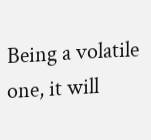Being a volatile one, it will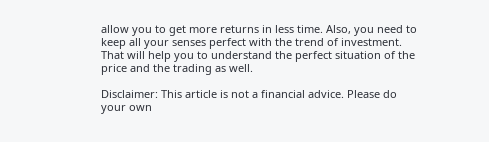allow you to get more returns in less time. Also, you need to keep all your senses perfect with the trend of investment. That will help you to understand the perfect situation of the price and the trading as well.

Disclaimer: This article is not a financial advice. Please do your own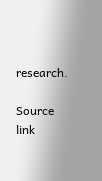research.

Source link